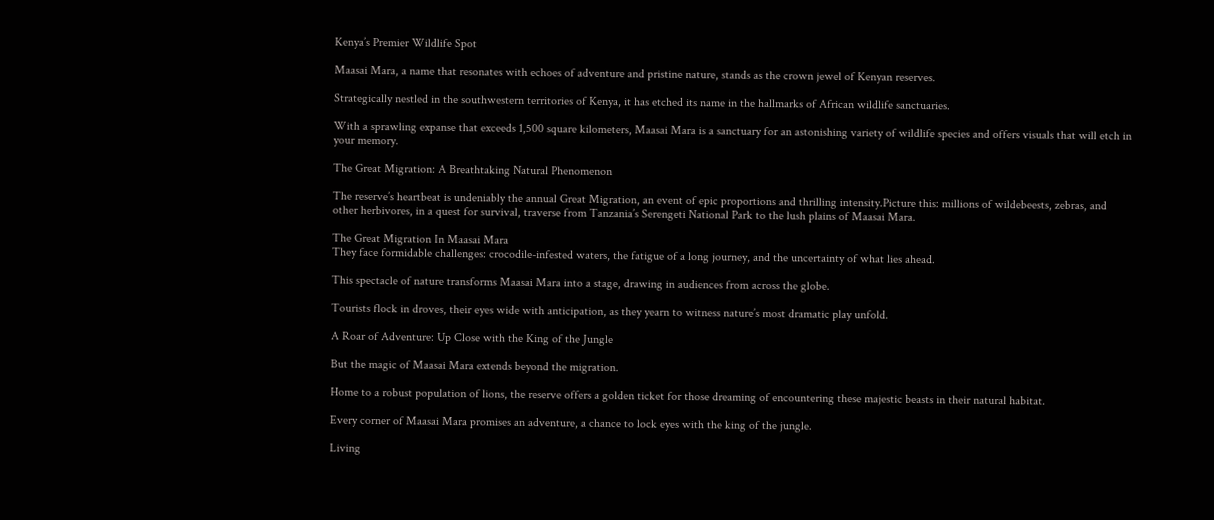Kenya’s Premier Wildlife Spot

Maasai Mara, a name that resonates with echoes of adventure and pristine nature, stands as the crown jewel of Kenyan reserves.

Strategically nestled in the southwestern territories of Kenya, it has etched its name in the hallmarks of African wildlife sanctuaries.

With a sprawling expanse that exceeds 1,500 square kilometers, Maasai Mara is a sanctuary for an astonishing variety of wildlife species and offers visuals that will etch in your memory.

The Great Migration: A Breathtaking Natural Phenomenon

The reserve’s heartbeat is undeniably the annual Great Migration, an event of epic proportions and thrilling intensity.Picture this: millions of wildebeests, zebras, and other herbivores, in a quest for survival, traverse from Tanzania’s Serengeti National Park to the lush plains of Maasai Mara.

The Great Migration In Maasai Mara
They face formidable challenges: crocodile-infested waters, the fatigue of a long journey, and the uncertainty of what lies ahead.

This spectacle of nature transforms Maasai Mara into a stage, drawing in audiences from across the globe.

Tourists flock in droves, their eyes wide with anticipation, as they yearn to witness nature’s most dramatic play unfold.

A Roar of Adventure: Up Close with the King of the Jungle

But the magic of Maasai Mara extends beyond the migration.

Home to a robust population of lions, the reserve offers a golden ticket for those dreaming of encountering these majestic beasts in their natural habitat.

Every corner of Maasai Mara promises an adventure, a chance to lock eyes with the king of the jungle.

Living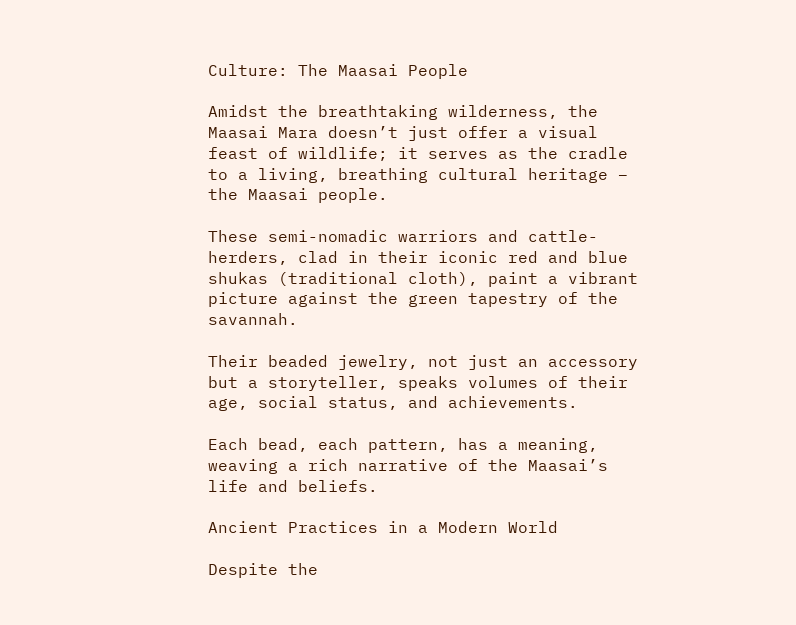Culture: The Maasai People

Amidst the breathtaking wilderness, the Maasai Mara doesn’t just offer a visual feast of wildlife; it serves as the cradle to a living, breathing cultural heritage – the Maasai people.

These semi-nomadic warriors and cattle-herders, clad in their iconic red and blue shukas (traditional cloth), paint a vibrant picture against the green tapestry of the savannah.

Their beaded jewelry, not just an accessory but a storyteller, speaks volumes of their age, social status, and achievements.

Each bead, each pattern, has a meaning, weaving a rich narrative of the Maasai’s life and beliefs.

Ancient Practices in a Modern World

Despite the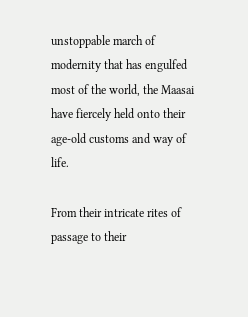unstoppable march of modernity that has engulfed most of the world, the Maasai have fiercely held onto their age-old customs and way of life.

From their intricate rites of passage to their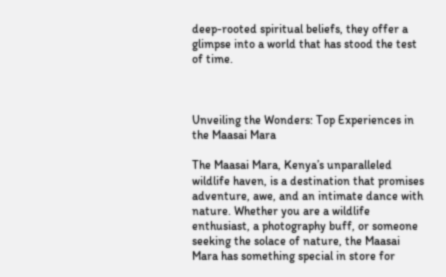deep-rooted spiritual beliefs, they offer a glimpse into a world that has stood the test of time.



Unveiling the Wonders: Top Experiences in the Maasai Mara

The Maasai Mara, Kenya’s unparalleled wildlife haven, is a destination that promises adventure, awe, and an intimate dance with nature. Whether you are a wildlife enthusiast, a photography buff, or someone seeking the solace of nature, the Maasai Mara has something special in store for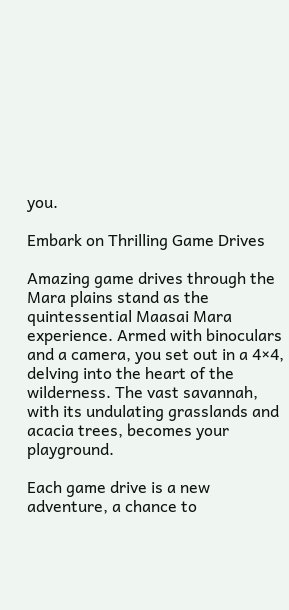you.

Embark on Thrilling Game Drives

Amazing game drives through the Mara plains stand as the quintessential Maasai Mara experience. Armed with binoculars and a camera, you set out in a 4×4, delving into the heart of the wilderness. The vast savannah, with its undulating grasslands and acacia trees, becomes your playground.

Each game drive is a new adventure, a chance to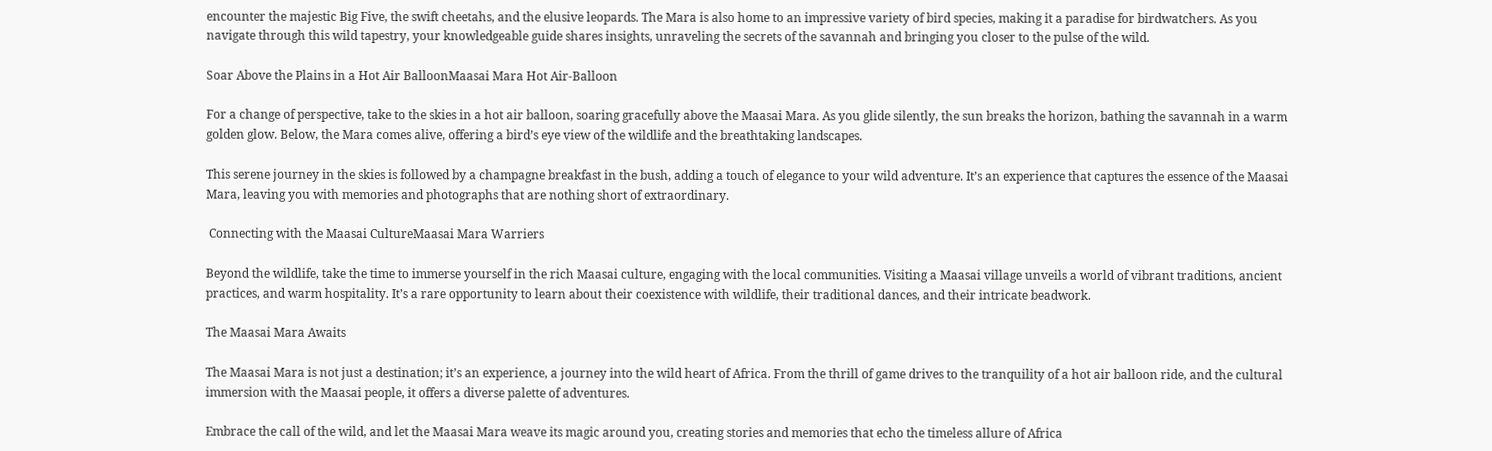encounter the majestic Big Five, the swift cheetahs, and the elusive leopards. The Mara is also home to an impressive variety of bird species, making it a paradise for birdwatchers. As you navigate through this wild tapestry, your knowledgeable guide shares insights, unraveling the secrets of the savannah and bringing you closer to the pulse of the wild.

Soar Above the Plains in a Hot Air BalloonMaasai Mara Hot Air-Balloon

For a change of perspective, take to the skies in a hot air balloon, soaring gracefully above the Maasai Mara. As you glide silently, the sun breaks the horizon, bathing the savannah in a warm golden glow. Below, the Mara comes alive, offering a bird’s eye view of the wildlife and the breathtaking landscapes.

This serene journey in the skies is followed by a champagne breakfast in the bush, adding a touch of elegance to your wild adventure. It’s an experience that captures the essence of the Maasai Mara, leaving you with memories and photographs that are nothing short of extraordinary.

 Connecting with the Maasai CultureMaasai Mara Warriers

Beyond the wildlife, take the time to immerse yourself in the rich Maasai culture, engaging with the local communities. Visiting a Maasai village unveils a world of vibrant traditions, ancient practices, and warm hospitality. It’s a rare opportunity to learn about their coexistence with wildlife, their traditional dances, and their intricate beadwork.

The Maasai Mara Awaits

The Maasai Mara is not just a destination; it’s an experience, a journey into the wild heart of Africa. From the thrill of game drives to the tranquility of a hot air balloon ride, and the cultural immersion with the Maasai people, it offers a diverse palette of adventures.

Embrace the call of the wild, and let the Maasai Mara weave its magic around you, creating stories and memories that echo the timeless allure of Africa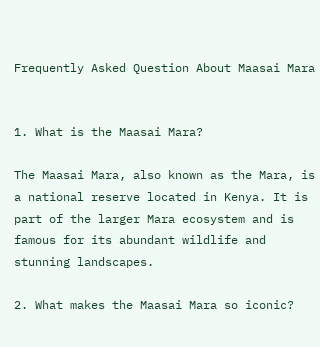Frequently Asked Question About Maasai Mara


1. What is the Maasai Mara?

The Maasai Mara, also known as the Mara, is a national reserve located in Kenya. It is part of the larger Mara ecosystem and is famous for its abundant wildlife and stunning landscapes.

2. What makes the Maasai Mara so iconic?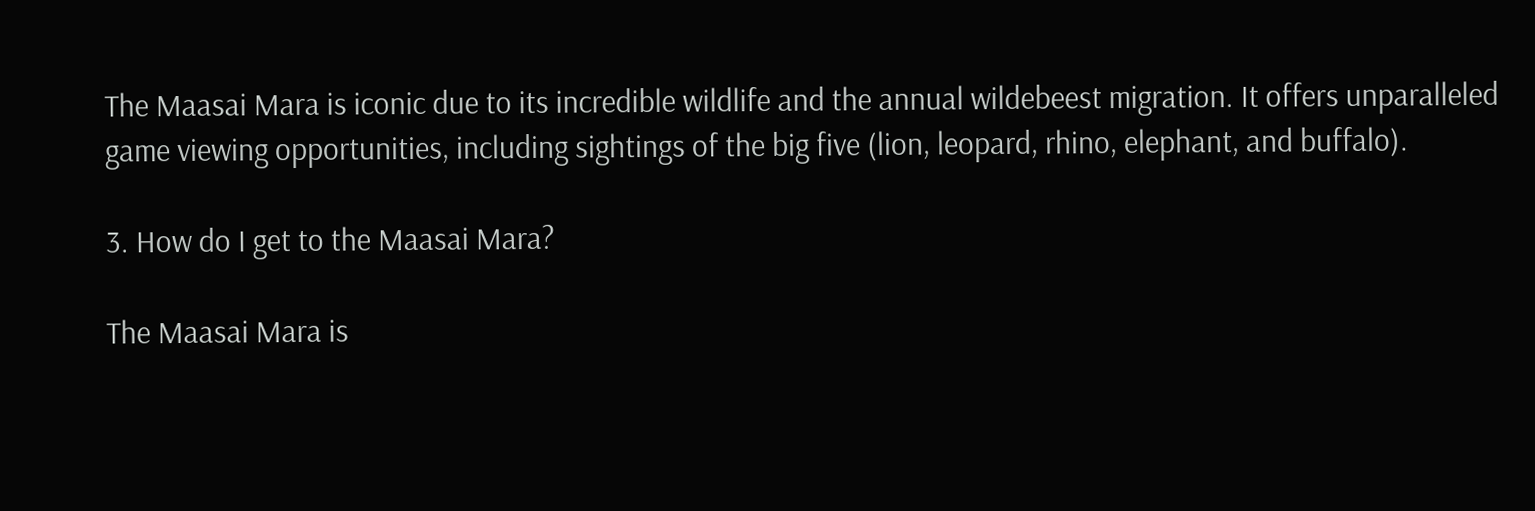The Maasai Mara is iconic due to its incredible wildlife and the annual wildebeest migration. It offers unparalleled game viewing opportunities, including sightings of the big five (lion, leopard, rhino, elephant, and buffalo).

3. How do I get to the Maasai Mara?

The Maasai Mara is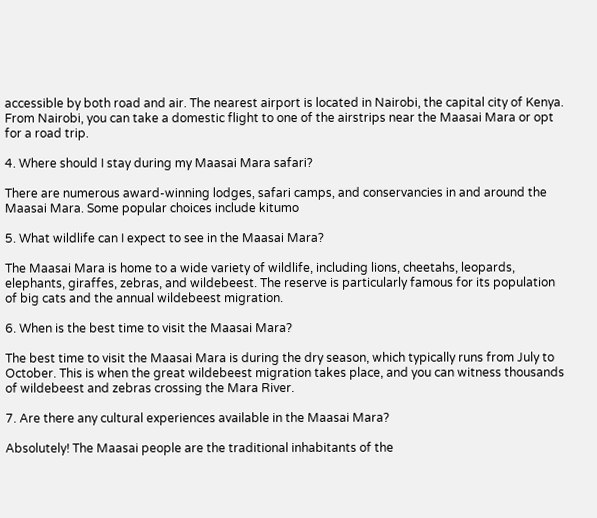accessible by both road and air. The nearest airport is located in Nairobi, the capital city of Kenya. From Nairobi, you can take a domestic flight to one of the airstrips near the Maasai Mara or opt for a road trip.

4. Where should I stay during my Maasai Mara safari?

There are numerous award-winning lodges, safari camps, and conservancies in and around the Maasai Mara. Some popular choices include kitumo

5. What wildlife can I expect to see in the Maasai Mara?

The Maasai Mara is home to a wide variety of wildlife, including lions, cheetahs, leopards, elephants, giraffes, zebras, and wildebeest. The reserve is particularly famous for its population of big cats and the annual wildebeest migration.

6. When is the best time to visit the Maasai Mara?

The best time to visit the Maasai Mara is during the dry season, which typically runs from July to October. This is when the great wildebeest migration takes place, and you can witness thousands of wildebeest and zebras crossing the Mara River.

7. Are there any cultural experiences available in the Maasai Mara?

Absolutely! The Maasai people are the traditional inhabitants of the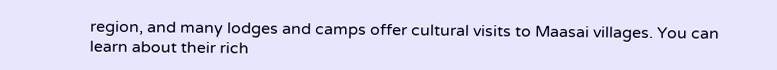region, and many lodges and camps offer cultural visits to Maasai villages. You can learn about their rich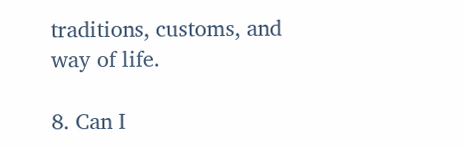traditions, customs, and way of life.

8. Can I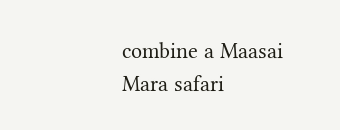combine a Maasai Mara safari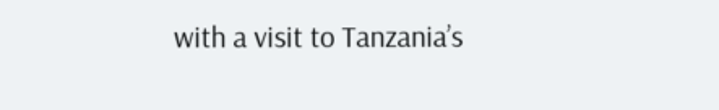with a visit to Tanzania’s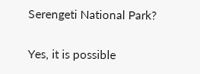Serengeti National Park?

Yes, it is possible